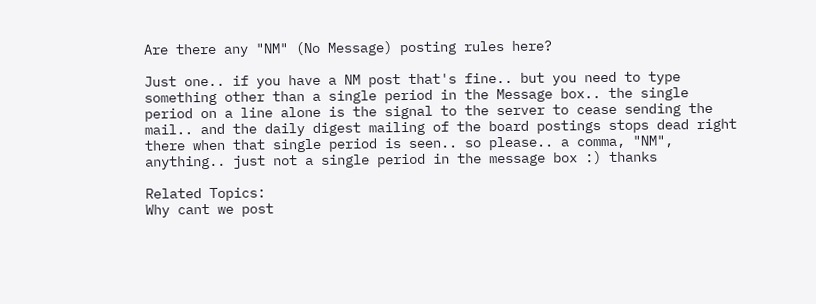Are there any "NM" (No Message) posting rules here?

Just one.. if you have a NM post that's fine.. but you need to type something other than a single period in the Message box.. the single period on a line alone is the signal to the server to cease sending the mail.. and the daily digest mailing of the board postings stops dead right there when that single period is seen.. so please.. a comma, "NM", anything.. just not a single period in the message box :) thanks

Related Topics:
Why cant we post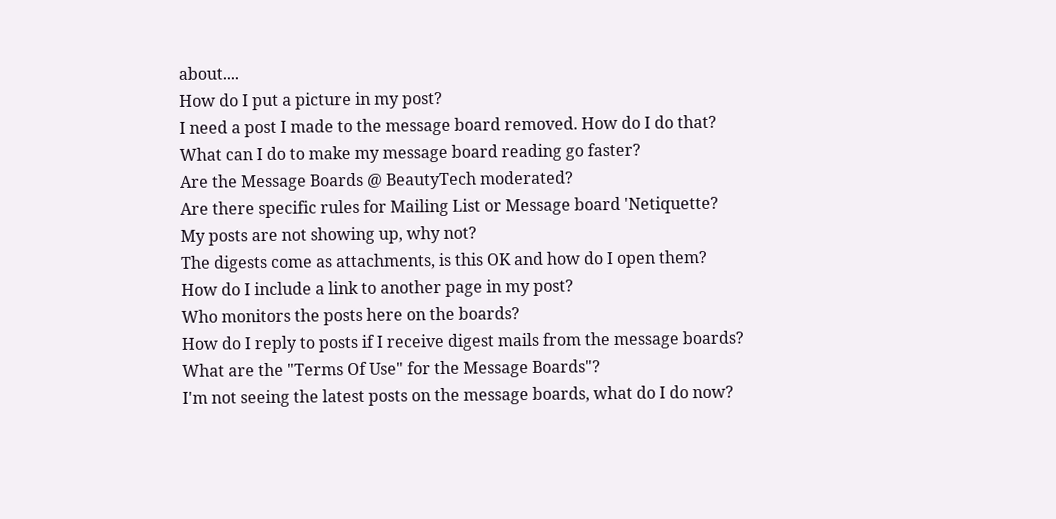about....
How do I put a picture in my post?
I need a post I made to the message board removed. How do I do that?
What can I do to make my message board reading go faster?
Are the Message Boards @ BeautyTech moderated?
Are there specific rules for Mailing List or Message board 'Netiquette?
My posts are not showing up, why not?
The digests come as attachments, is this OK and how do I open them?
How do I include a link to another page in my post?
Who monitors the posts here on the boards?
How do I reply to posts if I receive digest mails from the message boards?
What are the "Terms Of Use" for the Message Boards"?
I'm not seeing the latest posts on the message boards, what do I do now?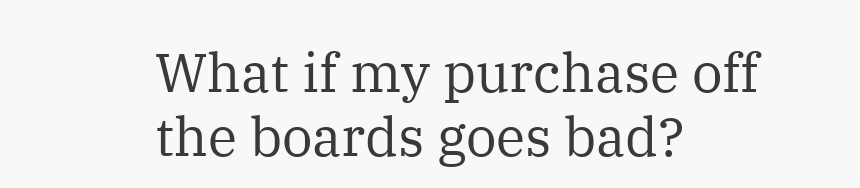What if my purchase off the boards goes bad?